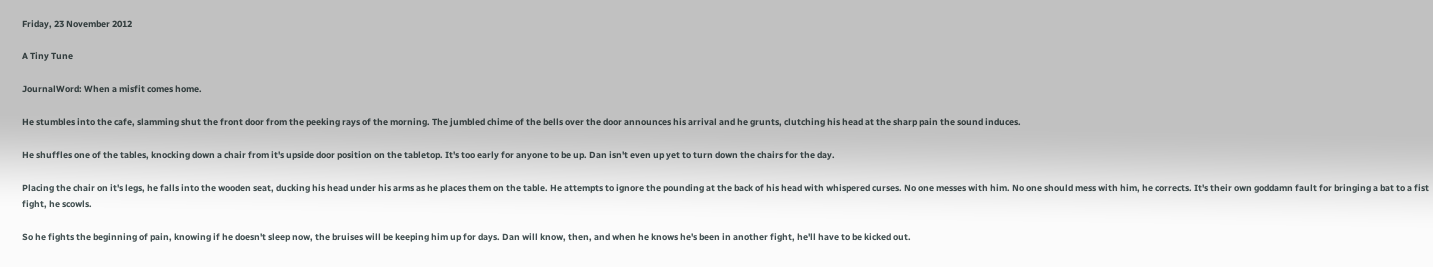Friday, 23 November 2012

A Tiny Tune

JournalWord: When a misfit comes home.

He stumbles into the cafe, slamming shut the front door from the peeking rays of the morning. The jumbled chime of the bells over the door announces his arrival and he grunts, clutching his head at the sharp pain the sound induces.

He shuffles one of the tables, knocking down a chair from it's upside door position on the tabletop. It's too early for anyone to be up. Dan isn't even up yet to turn down the chairs for the day.

Placing the chair on it's legs, he falls into the wooden seat, ducking his head under his arms as he places them on the table. He attempts to ignore the pounding at the back of his head with whispered curses. No one messes with him. No one should mess with him, he corrects. It's their own goddamn fault for bringing a bat to a fist fight, he scowls.

So he fights the beginning of pain, knowing if he doesn't sleep now, the bruises will be keeping him up for days. Dan will know, then, and when he knows he's been in another fight, he'll have to be kicked out.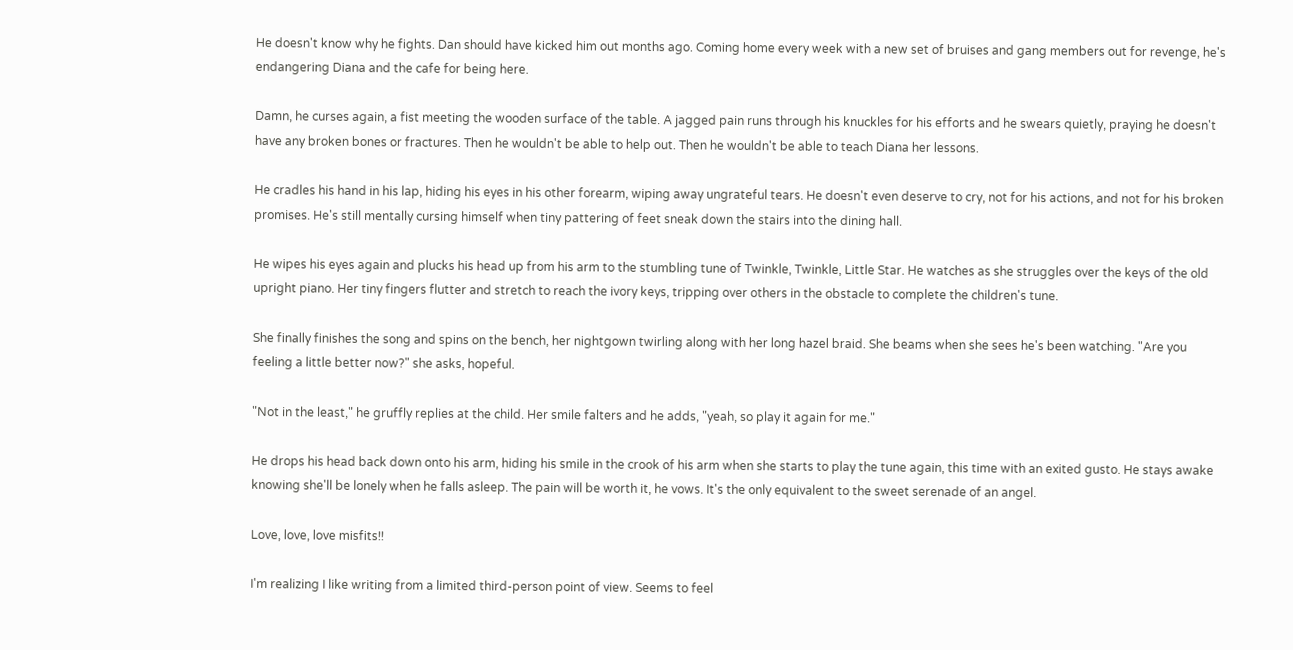He doesn't know why he fights. Dan should have kicked him out months ago. Coming home every week with a new set of bruises and gang members out for revenge, he's endangering Diana and the cafe for being here.

Damn, he curses again, a fist meeting the wooden surface of the table. A jagged pain runs through his knuckles for his efforts and he swears quietly, praying he doesn't have any broken bones or fractures. Then he wouldn't be able to help out. Then he wouldn't be able to teach Diana her lessons.

He cradles his hand in his lap, hiding his eyes in his other forearm, wiping away ungrateful tears. He doesn't even deserve to cry, not for his actions, and not for his broken promises. He's still mentally cursing himself when tiny pattering of feet sneak down the stairs into the dining hall.

He wipes his eyes again and plucks his head up from his arm to the stumbling tune of Twinkle, Twinkle, Little Star. He watches as she struggles over the keys of the old upright piano. Her tiny fingers flutter and stretch to reach the ivory keys, tripping over others in the obstacle to complete the children's tune.

She finally finishes the song and spins on the bench, her nightgown twirling along with her long hazel braid. She beams when she sees he's been watching. "Are you feeling a little better now?" she asks, hopeful.

"Not in the least," he gruffly replies at the child. Her smile falters and he adds, "yeah, so play it again for me."

He drops his head back down onto his arm, hiding his smile in the crook of his arm when she starts to play the tune again, this time with an exited gusto. He stays awake knowing she'll be lonely when he falls asleep. The pain will be worth it, he vows. It's the only equivalent to the sweet serenade of an angel.

Love, love, love misfits!!

I'm realizing I like writing from a limited third-person point of view. Seems to feel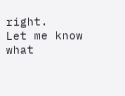right.
Let me know what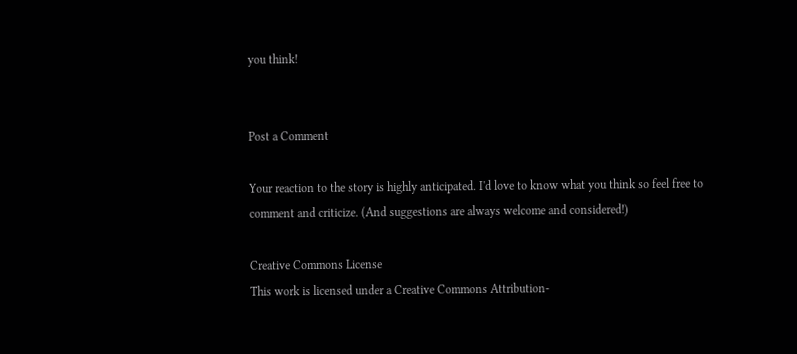you think!


Post a Comment

Your reaction to the story is highly anticipated. I'd love to know what you think so feel free to comment and criticize. (And suggestions are always welcome and considered!)

Creative Commons License
This work is licensed under a Creative Commons Attribution-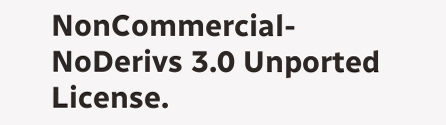NonCommercial-NoDerivs 3.0 Unported License.